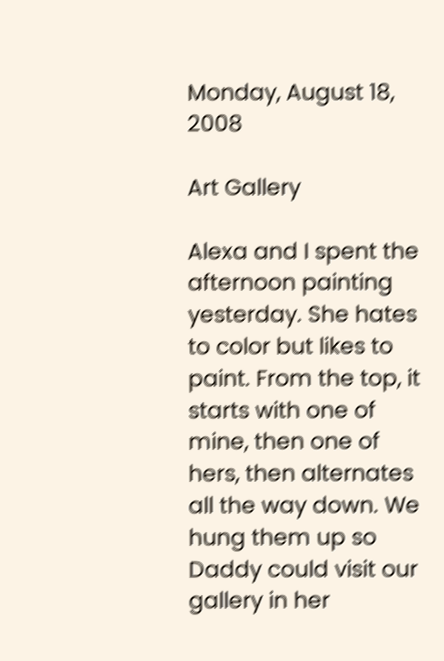Monday, August 18, 2008

Art Gallery

Alexa and I spent the afternoon painting yesterday. She hates to color but likes to paint. From the top, it starts with one of mine, then one of hers, then alternates all the way down. We hung them up so Daddy could visit our gallery in her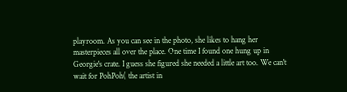playroom. As you can see in the photo, she likes to hang her masterpieces all over the place. One time I found one hung up in Georgie's crate. I guess she figured she needed a little art too. We can't wait for PohPoh( the artist in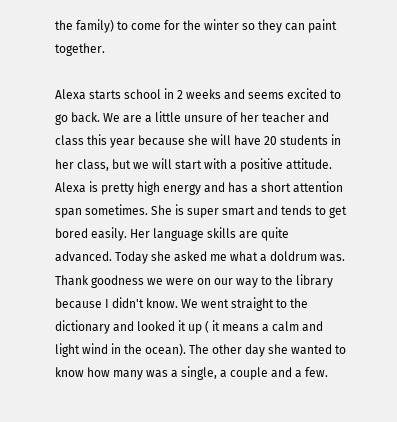the family) to come for the winter so they can paint together.

Alexa starts school in 2 weeks and seems excited to go back. We are a little unsure of her teacher and class this year because she will have 20 students in her class, but we will start with a positive attitude. Alexa is pretty high energy and has a short attention span sometimes. She is super smart and tends to get bored easily. Her language skills are quite advanced. Today she asked me what a doldrum was. Thank goodness we were on our way to the library because I didn't know. We went straight to the dictionary and looked it up ( it means a calm and light wind in the ocean). The other day she wanted to know how many was a single, a couple and a few.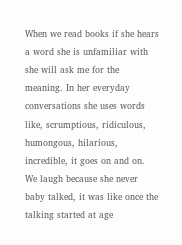When we read books if she hears a word she is unfamiliar with she will ask me for the meaning. In her everyday conversations she uses words like, scrumptious, ridiculous, humongous, hilarious, incredible, it goes on and on. We laugh because she never baby talked, it was like once the talking started at age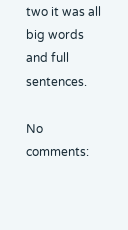two it was all big words and full sentences.

No comments: